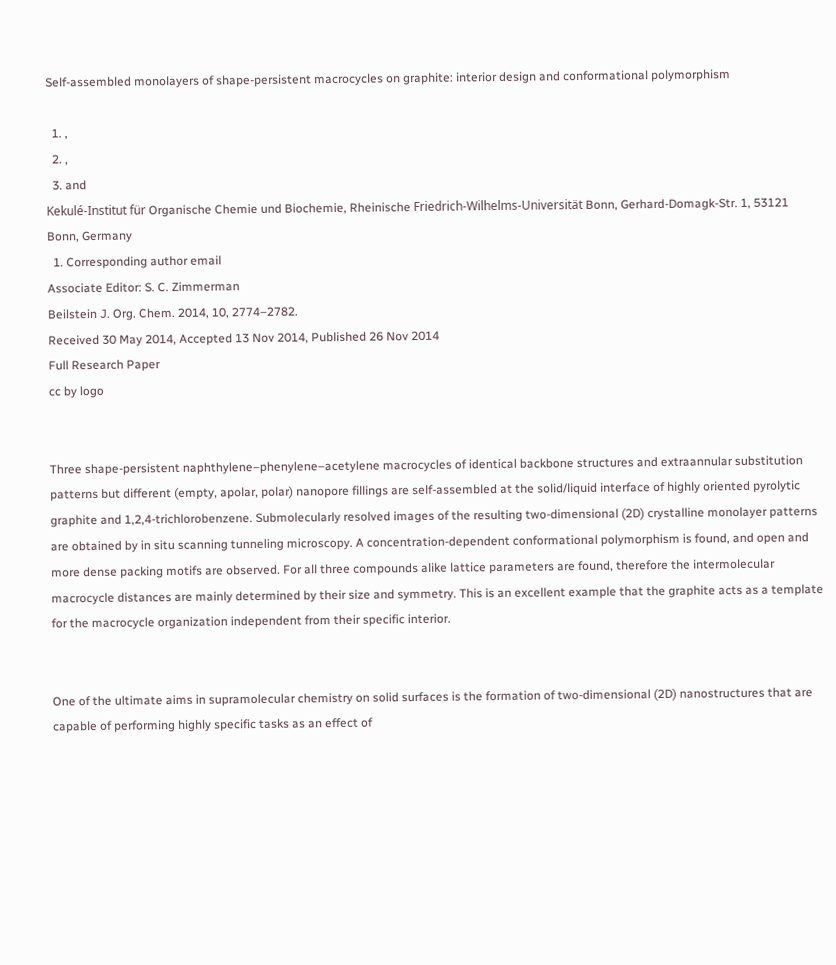Self-assembled monolayers of shape-persistent macrocycles on graphite: interior design and conformational polymorphism

  1. ,
  2. ,
  3. and
Kekulé-Institut für Organische Chemie und Biochemie, Rheinische Friedrich-Wilhelms-Universität Bonn, Gerhard-Domagk-Str. 1, 53121 Bonn, Germany
  1. Corresponding author email
Associate Editor: S. C. Zimmerman
Beilstein J. Org. Chem. 2014, 10, 2774–2782.
Received 30 May 2014, Accepted 13 Nov 2014, Published 26 Nov 2014
Full Research Paper
cc by logo


Three shape-persistent naphthylene–phenylene–acetylene macrocycles of identical backbone structures and extraannular substitution patterns but different (empty, apolar, polar) nanopore fillings are self-assembled at the solid/liquid interface of highly oriented pyrolytic graphite and 1,2,4-trichlorobenzene. Submolecularly resolved images of the resulting two-dimensional (2D) crystalline monolayer patterns are obtained by in situ scanning tunneling microscopy. A concentration-dependent conformational polymorphism is found, and open and more dense packing motifs are observed. For all three compounds alike lattice parameters are found, therefore the intermolecular macrocycle distances are mainly determined by their size and symmetry. This is an excellent example that the graphite acts as a template for the macrocycle organization independent from their specific interior.


One of the ultimate aims in supramolecular chemistry on solid surfaces is the formation of two-dimensional (2D) nanostructures that are capable of performing highly specific tasks as an effect of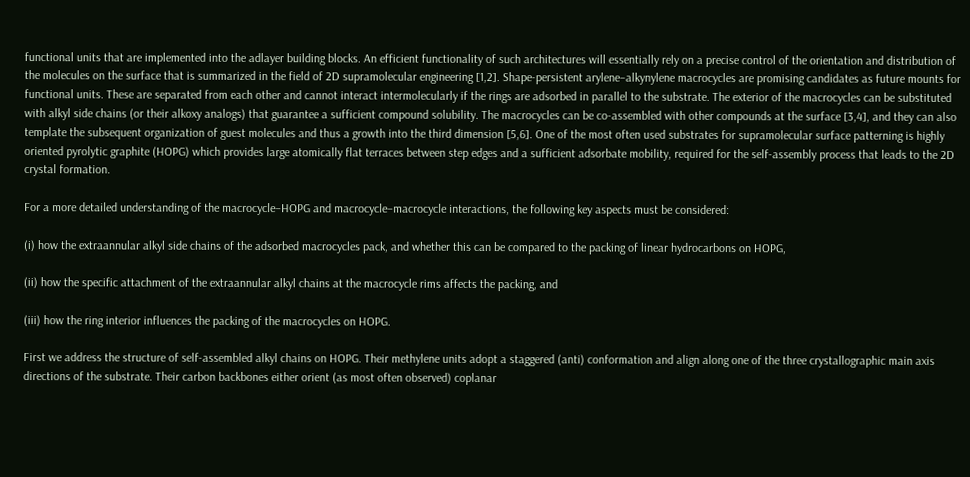functional units that are implemented into the adlayer building blocks. An efficient functionality of such architectures will essentially rely on a precise control of the orientation and distribution of the molecules on the surface that is summarized in the field of 2D supramolecular engineering [1,2]. Shape-persistent arylene–alkynylene macrocycles are promising candidates as future mounts for functional units. These are separated from each other and cannot interact intermolecularly if the rings are adsorbed in parallel to the substrate. The exterior of the macrocycles can be substituted with alkyl side chains (or their alkoxy analogs) that guarantee a sufficient compound solubility. The macrocycles can be co-assembled with other compounds at the surface [3,4], and they can also template the subsequent organization of guest molecules and thus a growth into the third dimension [5,6]. One of the most often used substrates for supramolecular surface patterning is highly oriented pyrolytic graphite (HOPG) which provides large atomically flat terraces between step edges and a sufficient adsorbate mobility, required for the self-assembly process that leads to the 2D crystal formation.

For a more detailed understanding of the macrocycle–HOPG and macrocycle–macrocycle interactions, the following key aspects must be considered:

(i) how the extraannular alkyl side chains of the adsorbed macrocycles pack, and whether this can be compared to the packing of linear hydrocarbons on HOPG,

(ii) how the specific attachment of the extraannular alkyl chains at the macrocycle rims affects the packing, and

(iii) how the ring interior influences the packing of the macrocycles on HOPG.

First we address the structure of self-assembled alkyl chains on HOPG. Their methylene units adopt a staggered (anti) conformation and align along one of the three crystallographic main axis directions of the substrate. Their carbon backbones either orient (as most often observed) coplanar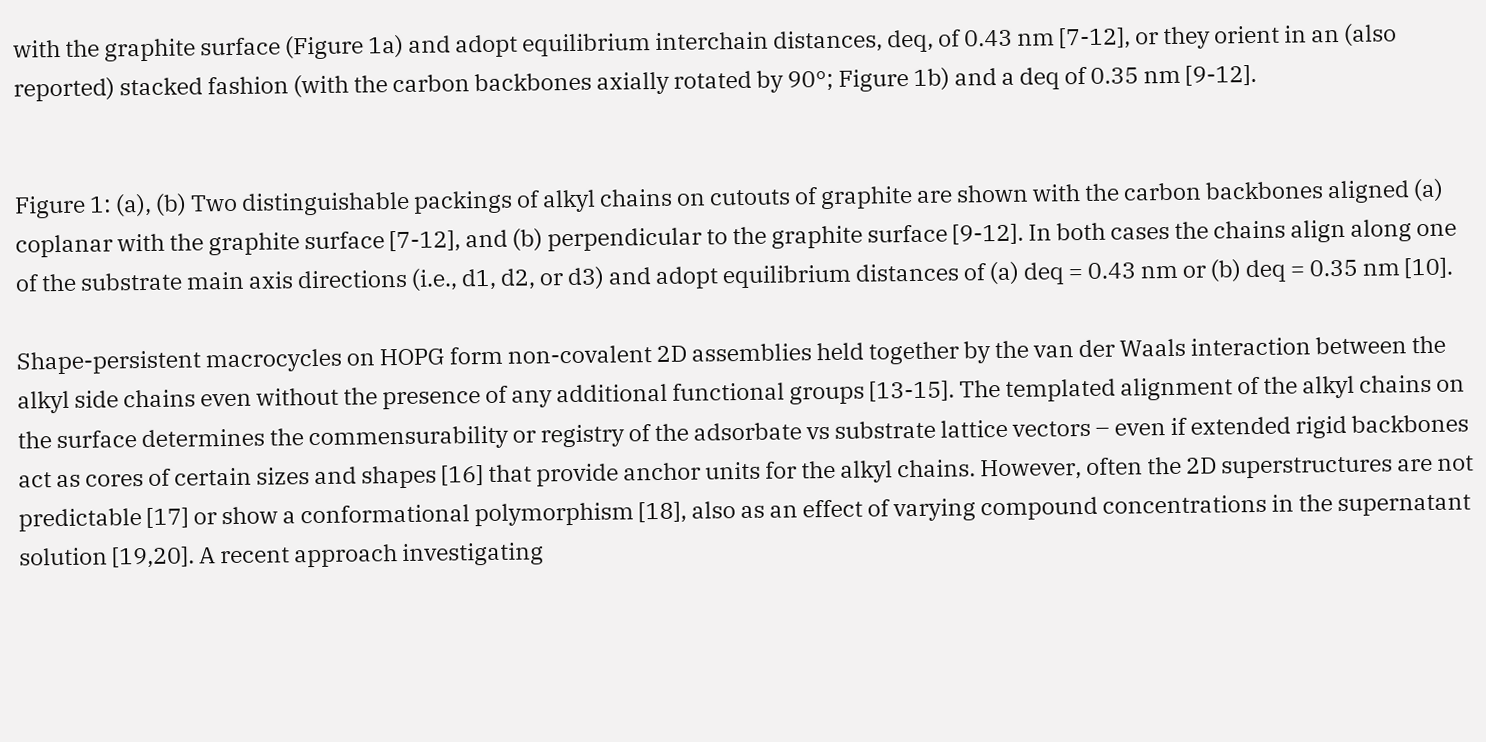with the graphite surface (Figure 1a) and adopt equilibrium interchain distances, deq, of 0.43 nm [7-12], or they orient in an (also reported) stacked fashion (with the carbon backbones axially rotated by 90°; Figure 1b) and a deq of 0.35 nm [9-12].


Figure 1: (a), (b) Two distinguishable packings of alkyl chains on cutouts of graphite are shown with the carbon backbones aligned (a) coplanar with the graphite surface [7-12], and (b) perpendicular to the graphite surface [9-12]. In both cases the chains align along one of the substrate main axis directions (i.e., d1, d2, or d3) and adopt equilibrium distances of (a) deq = 0.43 nm or (b) deq = 0.35 nm [10].

Shape-persistent macrocycles on HOPG form non-covalent 2D assemblies held together by the van der Waals interaction between the alkyl side chains even without the presence of any additional functional groups [13-15]. The templated alignment of the alkyl chains on the surface determines the commensurability or registry of the adsorbate vs substrate lattice vectors – even if extended rigid backbones act as cores of certain sizes and shapes [16] that provide anchor units for the alkyl chains. However, often the 2D superstructures are not predictable [17] or show a conformational polymorphism [18], also as an effect of varying compound concentrations in the supernatant solution [19,20]. A recent approach investigating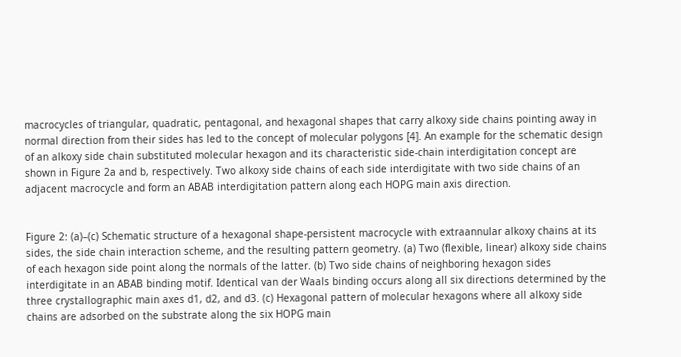macrocycles of triangular, quadratic, pentagonal, and hexagonal shapes that carry alkoxy side chains pointing away in normal direction from their sides has led to the concept of molecular polygons [4]. An example for the schematic design of an alkoxy side chain substituted molecular hexagon and its characteristic side-chain interdigitation concept are shown in Figure 2a and b, respectively. Two alkoxy side chains of each side interdigitate with two side chains of an adjacent macrocycle and form an ABAB interdigitation pattern along each HOPG main axis direction.


Figure 2: (a)–(c) Schematic structure of a hexagonal shape-persistent macrocycle with extraannular alkoxy chains at its sides, the side chain interaction scheme, and the resulting pattern geometry. (a) Two (flexible, linear) alkoxy side chains of each hexagon side point along the normals of the latter. (b) Two side chains of neighboring hexagon sides interdigitate in an ABAB binding motif. Identical van der Waals binding occurs along all six directions determined by the three crystallographic main axes d1, d2, and d3. (c) Hexagonal pattern of molecular hexagons where all alkoxy side chains are adsorbed on the substrate along the six HOPG main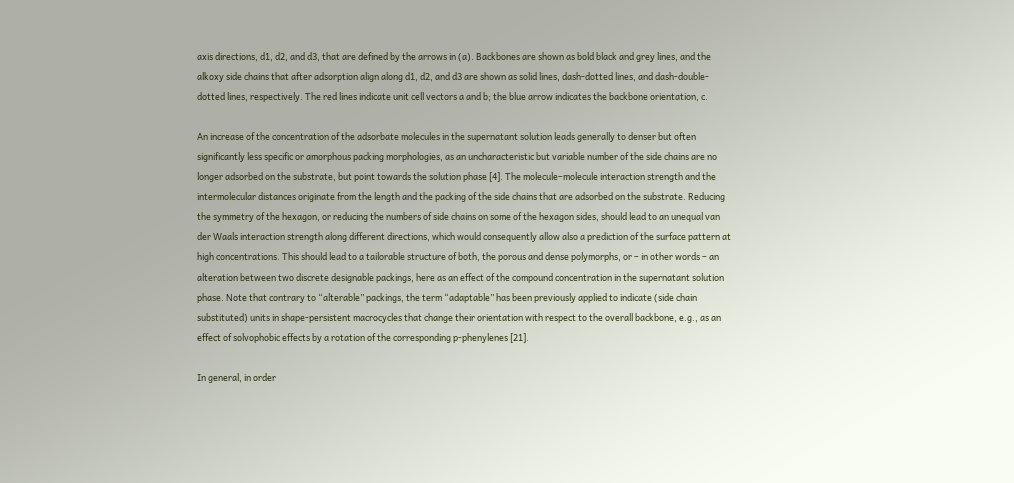axis directions, d1, d2, and d3, that are defined by the arrows in (a). Backbones are shown as bold black and grey lines, and the alkoxy side chains that after adsorption align along d1, d2, and d3 are shown as solid lines, dash-dotted lines, and dash-double-dotted lines, respectively. The red lines indicate unit cell vectors a and b; the blue arrow indicates the backbone orientation, c.

An increase of the concentration of the adsorbate molecules in the supernatant solution leads generally to denser but often significantly less specific or amorphous packing morphologies, as an uncharacteristic but variable number of the side chains are no longer adsorbed on the substrate, but point towards the solution phase [4]. The molecule–molecule interaction strength and the intermolecular distances originate from the length and the packing of the side chains that are adsorbed on the substrate. Reducing the symmetry of the hexagon, or reducing the numbers of side chains on some of the hexagon sides, should lead to an unequal van der Waals interaction strength along different directions, which would consequently allow also a prediction of the surface pattern at high concentrations. This should lead to a tailorable structure of both, the porous and dense polymorphs, or – in other words – an alteration between two discrete designable packings, here as an effect of the compound concentration in the supernatant solution phase. Note that contrary to “alterable” packings, the term “adaptable” has been previously applied to indicate (side chain substituted) units in shape-persistent macrocycles that change their orientation with respect to the overall backbone, e.g., as an effect of solvophobic effects by a rotation of the corresponding p-phenylenes [21].

In general, in order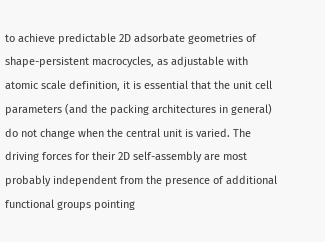to achieve predictable 2D adsorbate geometries of shape-persistent macrocycles, as adjustable with atomic scale definition, it is essential that the unit cell parameters (and the packing architectures in general) do not change when the central unit is varied. The driving forces for their 2D self-assembly are most probably independent from the presence of additional functional groups pointing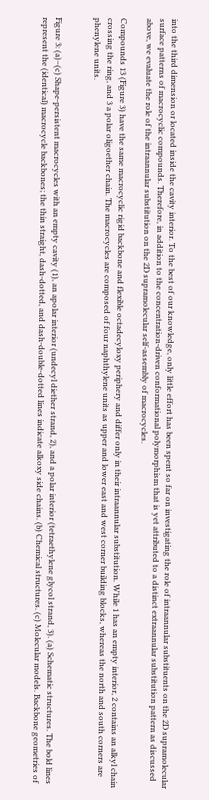into the third dimension or located inside the cavity interior. To the best of our knowledge, only little effort has been spent so far on investigating the role of intraannular substituents on the 2D supramolecular surface patterns of macrocyclic compounds. Therefore, in addition to the concentration-driven conformational polymorphism that is yet attributed to a distinct extraannular substitution pattern as discussed above, we evaluate the role of the intraannular substitution on the 2D supramolecular self-assembly of macrocycles.

Compounds 13 (Figure 3) have the same macrocyclic rigid backbone and flexible octadecyloxy periphery and differ only in their intraannular substitution. While 1 has an empty interior, 2 contains an alkyl chain crossing the ring, and 3 a polar oligoether chain. The macrocycles are composed of four naphthylene units as upper and lower east and west corner building blocks, whereas the north and south corners are phenylene units.


Figure 3: (a)–(c) Shape-persistent macrocycles with an empty cavity (1), an apolar interior (undecyl diether strand, 2), and a polar interior (tetraethylene glycol strand, 3). (a) Schematic structures. The bold lines represent the (identical) macrocycle backbones; the thin straight, dash-dotted, and dash-double-dotted lines indicate alkoxy side chains. (b) Chemical structures. (c) Molecular models. Backbone geometries of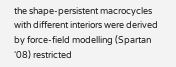the shape-persistent macrocycles with different interiors were derived by force-field modelling (Spartan ‘08) restricted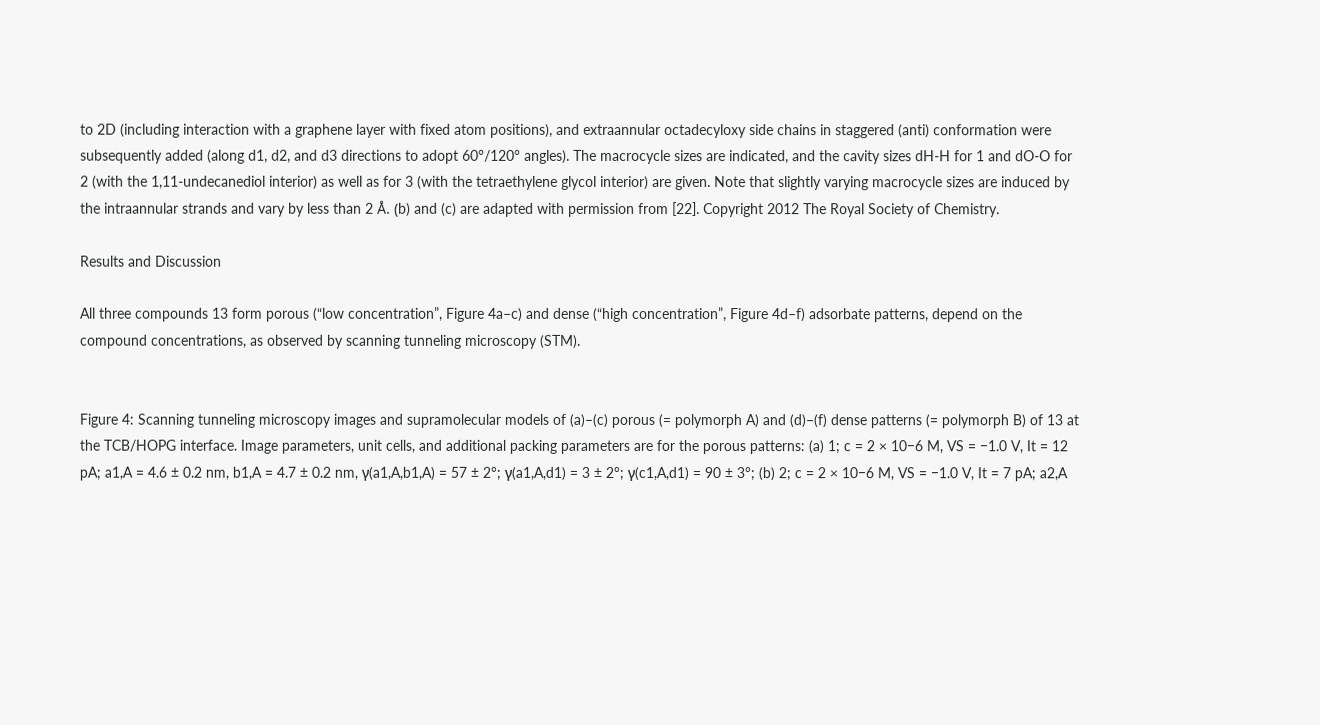to 2D (including interaction with a graphene layer with fixed atom positions), and extraannular octadecyloxy side chains in staggered (anti) conformation were subsequently added (along d1, d2, and d3 directions to adopt 60°/120° angles). The macrocycle sizes are indicated, and the cavity sizes dH-H for 1 and dO-O for 2 (with the 1,11-undecanediol interior) as well as for 3 (with the tetraethylene glycol interior) are given. Note that slightly varying macrocycle sizes are induced by the intraannular strands and vary by less than 2 Å. (b) and (c) are adapted with permission from [22]. Copyright 2012 The Royal Society of Chemistry.

Results and Discussion

All three compounds 13 form porous (“low concentration”, Figure 4a–c) and dense (“high concentration”, Figure 4d–f) adsorbate patterns, depend on the compound concentrations, as observed by scanning tunneling microscopy (STM).


Figure 4: Scanning tunneling microscopy images and supramolecular models of (a)–(c) porous (= polymorph A) and (d)–(f) dense patterns (= polymorph B) of 13 at the TCB/HOPG interface. Image parameters, unit cells, and additional packing parameters are for the porous patterns: (a) 1; c = 2 × 10−6 M, VS = −1.0 V, It = 12 pA; a1,A = 4.6 ± 0.2 nm, b1,A = 4.7 ± 0.2 nm, γ(a1,A,b1,A) = 57 ± 2°; γ(a1,A,d1) = 3 ± 2°; γ(c1,A,d1) = 90 ± 3°; (b) 2; c = 2 × 10−6 M, VS = −1.0 V, It = 7 pA; a2,A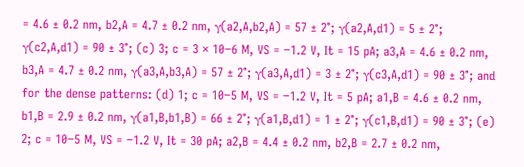= 4.6 ± 0.2 nm, b2,A = 4.7 ± 0.2 nm, γ(a2,A,b2,A) = 57 ± 2°; γ(a2,A,d1) = 5 ± 2°; γ(c2,A,d1) = 90 ± 3°; (c) 3; c = 3 × 10−6 M, VS = −1.2 V, It = 15 pA; a3,A = 4.6 ± 0.2 nm, b3,A = 4.7 ± 0.2 nm, γ(a3,A,b3,A) = 57 ± 2°; γ(a3,A,d1) = 3 ± 2°; γ(c3,A,d1) = 90 ± 3°; and for the dense patterns: (d) 1; c = 10−5 M, VS = −1.2 V, It = 5 pA; a1,B = 4.6 ± 0.2 nm, b1,B = 2.9 ± 0.2 nm, γ(a1,B,b1,B) = 66 ± 2°; γ(a1,B,d1) = 1 ± 2°; γ(c1,B,d1) = 90 ± 3°; (e) 2; c = 10−5 M, VS = −1.2 V, It = 30 pA; a2,B = 4.4 ± 0.2 nm, b2,B = 2.7 ± 0.2 nm,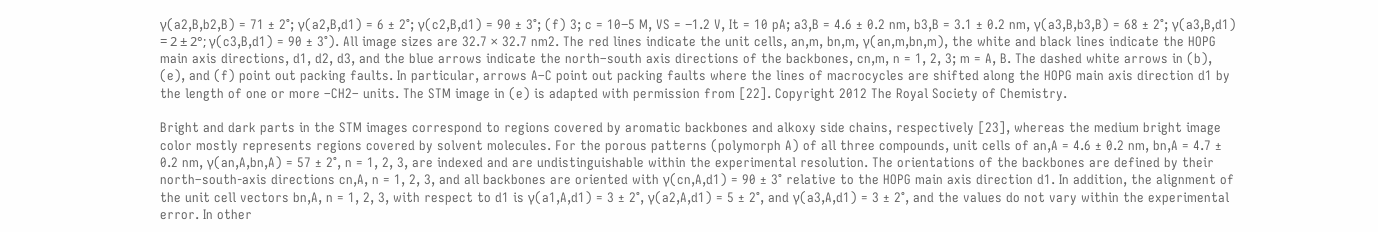γ(a2,B,b2,B) = 71 ± 2°; γ(a2,B,d1) = 6 ± 2°; γ(c2,B,d1) = 90 ± 3°; (f) 3; c = 10−5 M, VS = −1.2 V, It = 10 pA; a3,B = 4.6 ± 0.2 nm, b3,B = 3.1 ± 0.2 nm, γ(a3,B,b3,B) = 68 ± 2°; γ(a3,B,d1) = 2 ± 2°; γ(c3,B,d1) = 90 ± 3°). All image sizes are 32.7 × 32.7 nm2. The red lines indicate the unit cells, an,m, bn,m, γ(an,m,bn,m), the white and black lines indicate the HOPG main axis directions, d1, d2, d3, and the blue arrows indicate the north–south axis directions of the backbones, cn,m, n = 1, 2, 3; m = A, B. The dashed white arrows in (b), (e), and (f) point out packing faults. In particular, arrows A–C point out packing faults where the lines of macrocycles are shifted along the HOPG main axis direction d1 by the length of one or more –CH2– units. The STM image in (e) is adapted with permission from [22]. Copyright 2012 The Royal Society of Chemistry.

Bright and dark parts in the STM images correspond to regions covered by aromatic backbones and alkoxy side chains, respectively [23], whereas the medium bright image color mostly represents regions covered by solvent molecules. For the porous patterns (polymorph A) of all three compounds, unit cells of an,A = 4.6 ± 0.2 nm, bn,A = 4.7 ± 0.2 nm, γ(an,A,bn,A) = 57 ± 2°, n = 1, 2, 3, are indexed and are undistinguishable within the experimental resolution. The orientations of the backbones are defined by their north–south-axis directions cn,A, n = 1, 2, 3, and all backbones are oriented with γ(cn,A,d1) = 90 ± 3° relative to the HOPG main axis direction d1. In addition, the alignment of the unit cell vectors bn,A, n = 1, 2, 3, with respect to d1 is γ(a1,A,d1) = 3 ± 2°, γ(a2,A,d1) = 5 ± 2°, and γ(a3,A,d1) = 3 ± 2°, and the values do not vary within the experimental error. In other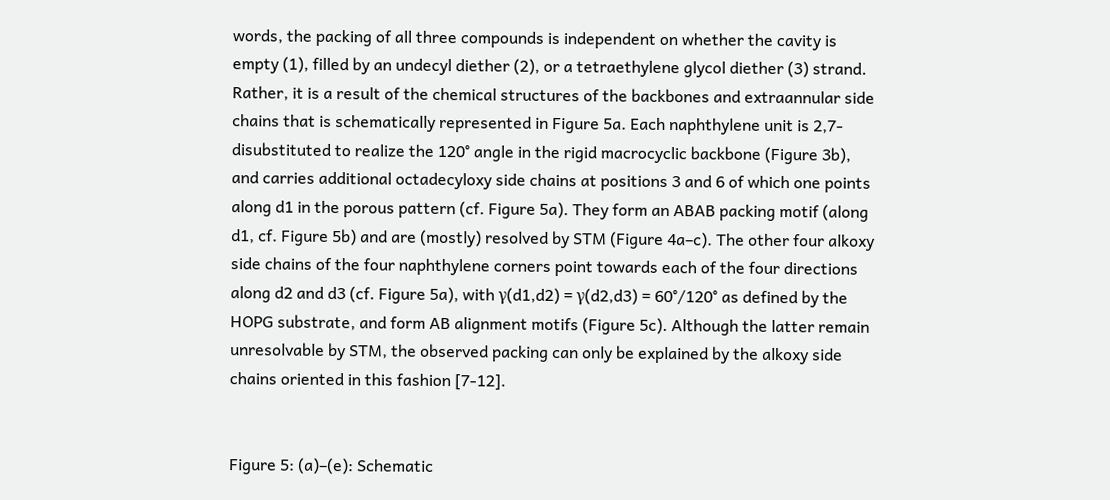words, the packing of all three compounds is independent on whether the cavity is empty (1), filled by an undecyl diether (2), or a tetraethylene glycol diether (3) strand. Rather, it is a result of the chemical structures of the backbones and extraannular side chains that is schematically represented in Figure 5a. Each naphthylene unit is 2,7-disubstituted to realize the 120° angle in the rigid macrocyclic backbone (Figure 3b), and carries additional octadecyloxy side chains at positions 3 and 6 of which one points along d1 in the porous pattern (cf. Figure 5a). They form an ABAB packing motif (along d1, cf. Figure 5b) and are (mostly) resolved by STM (Figure 4a–c). The other four alkoxy side chains of the four naphthylene corners point towards each of the four directions along d2 and d3 (cf. Figure 5a), with γ(d1,d2) = γ(d2,d3) = 60°/120° as defined by the HOPG substrate, and form AB alignment motifs (Figure 5c). Although the latter remain unresolvable by STM, the observed packing can only be explained by the alkoxy side chains oriented in this fashion [7-12].


Figure 5: (a)–(e): Schematic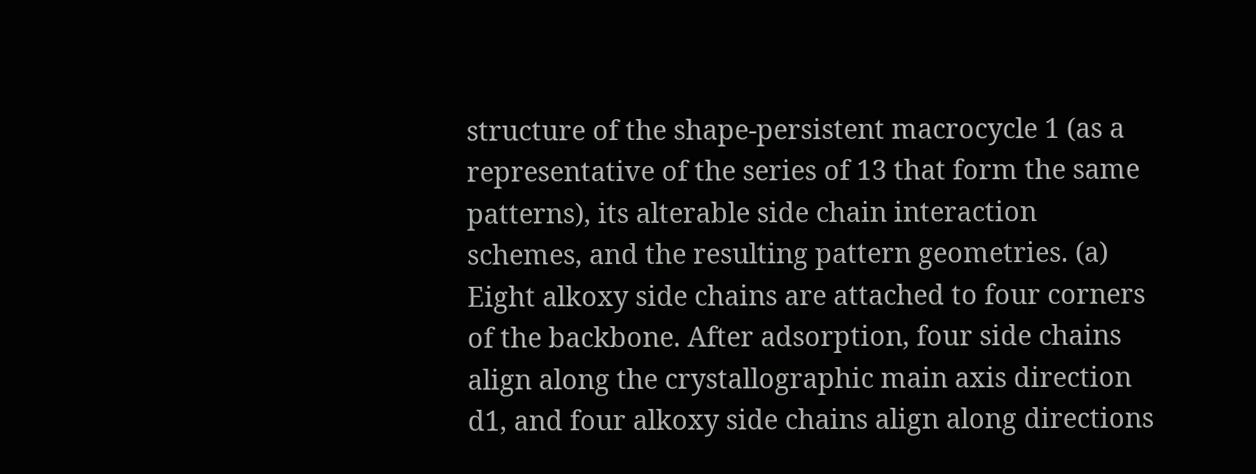structure of the shape-persistent macrocycle 1 (as a representative of the series of 13 that form the same patterns), its alterable side chain interaction schemes, and the resulting pattern geometries. (a) Eight alkoxy side chains are attached to four corners of the backbone. After adsorption, four side chains align along the crystallographic main axis direction d1, and four alkoxy side chains align along directions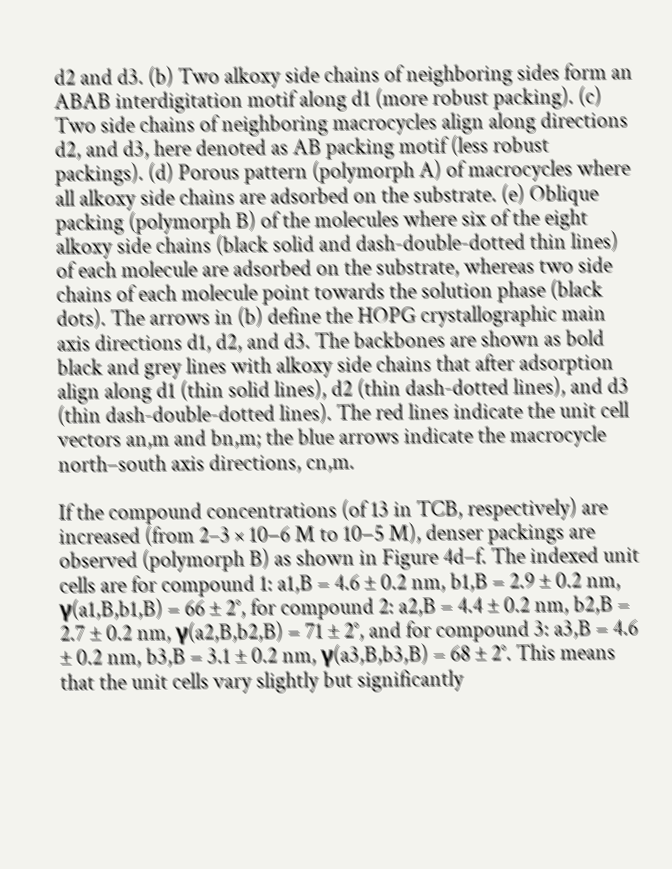d2 and d3. (b) Two alkoxy side chains of neighboring sides form an ABAB interdigitation motif along d1 (more robust packing). (c) Two side chains of neighboring macrocycles align along directions d2, and d3, here denoted as AB packing motif (less robust packings). (d) Porous pattern (polymorph A) of macrocycles where all alkoxy side chains are adsorbed on the substrate. (e) Oblique packing (polymorph B) of the molecules where six of the eight alkoxy side chains (black solid and dash-double-dotted thin lines) of each molecule are adsorbed on the substrate, whereas two side chains of each molecule point towards the solution phase (black dots). The arrows in (b) define the HOPG crystallographic main axis directions d1, d2, and d3. The backbones are shown as bold black and grey lines with alkoxy side chains that after adsorption align along d1 (thin solid lines), d2 (thin dash-dotted lines), and d3 (thin dash-double-dotted lines). The red lines indicate the unit cell vectors an,m and bn,m; the blue arrows indicate the macrocycle north–south axis directions, cn,m.

If the compound concentrations (of 13 in TCB, respectively) are increased (from 2–3 × 10−6 M to 10−5 M), denser packings are observed (polymorph B) as shown in Figure 4d–f. The indexed unit cells are for compound 1: a1,B = 4.6 ± 0.2 nm, b1,B = 2.9 ± 0.2 nm, γ(a1,B,b1,B) = 66 ± 2°, for compound 2: a2,B = 4.4 ± 0.2 nm, b2,B = 2.7 ± 0.2 nm, γ(a2,B,b2,B) = 71 ± 2°, and for compound 3: a3,B = 4.6 ± 0.2 nm, b3,B = 3.1 ± 0.2 nm, γ(a3,B,b3,B) = 68 ± 2°. This means that the unit cells vary slightly but significantly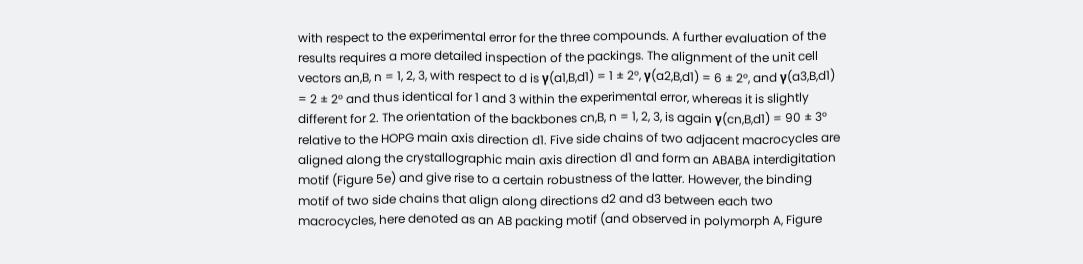with respect to the experimental error for the three compounds. A further evaluation of the results requires a more detailed inspection of the packings. The alignment of the unit cell vectors an,B, n = 1, 2, 3, with respect to d is γ(a1,B,d1) = 1 ± 2°, γ(a2,B,d1) = 6 ± 2°, and γ(a3,B,d1) = 2 ± 2° and thus identical for 1 and 3 within the experimental error, whereas it is slightly different for 2. The orientation of the backbones cn,B, n = 1, 2, 3, is again γ(cn,B,d1) = 90 ± 3° relative to the HOPG main axis direction d1. Five side chains of two adjacent macrocycles are aligned along the crystallographic main axis direction d1 and form an ABABA interdigitation motif (Figure 5e) and give rise to a certain robustness of the latter. However, the binding motif of two side chains that align along directions d2 and d3 between each two macrocycles, here denoted as an AB packing motif (and observed in polymorph A, Figure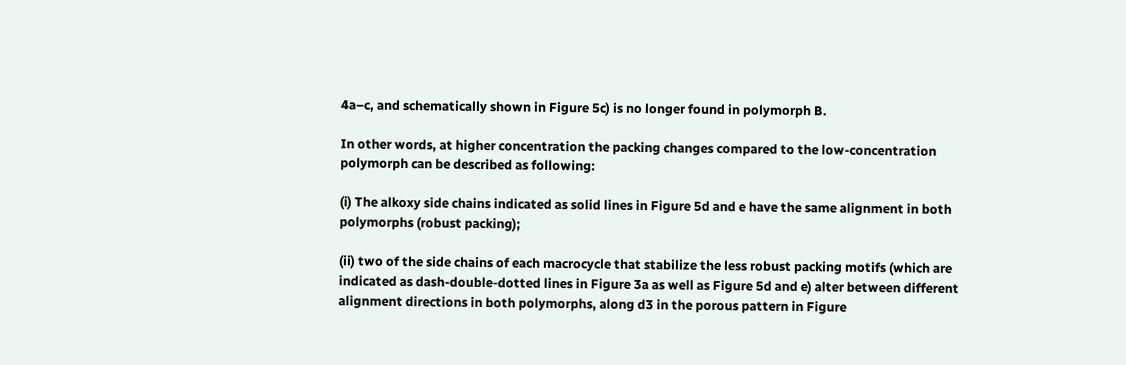4a–c, and schematically shown in Figure 5c) is no longer found in polymorph B.

In other words, at higher concentration the packing changes compared to the low-concentration polymorph can be described as following:

(i) The alkoxy side chains indicated as solid lines in Figure 5d and e have the same alignment in both polymorphs (robust packing);

(ii) two of the side chains of each macrocycle that stabilize the less robust packing motifs (which are indicated as dash-double-dotted lines in Figure 3a as well as Figure 5d and e) alter between different alignment directions in both polymorphs, along d3 in the porous pattern in Figure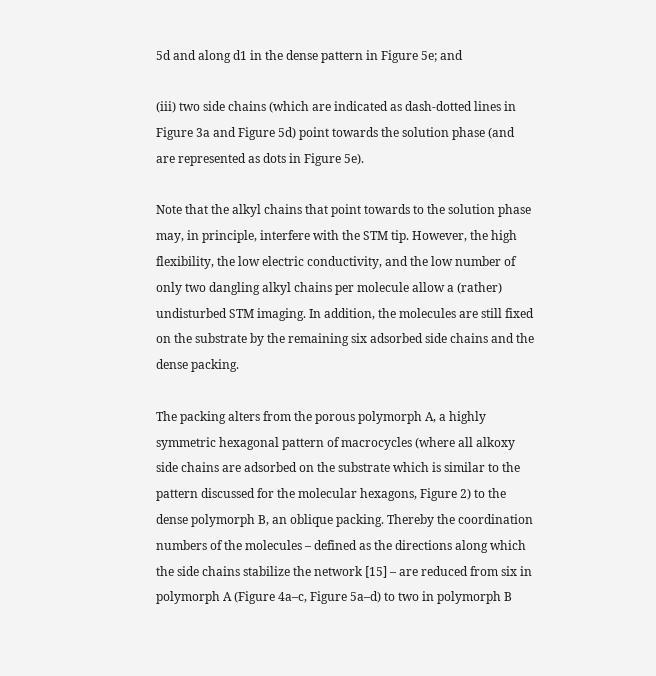5d and along d1 in the dense pattern in Figure 5e; and

(iii) two side chains (which are indicated as dash-dotted lines in Figure 3a and Figure 5d) point towards the solution phase (and are represented as dots in Figure 5e).

Note that the alkyl chains that point towards to the solution phase may, in principle, interfere with the STM tip. However, the high flexibility, the low electric conductivity, and the low number of only two dangling alkyl chains per molecule allow a (rather) undisturbed STM imaging. In addition, the molecules are still fixed on the substrate by the remaining six adsorbed side chains and the dense packing.

The packing alters from the porous polymorph A, a highly symmetric hexagonal pattern of macrocycles (where all alkoxy side chains are adsorbed on the substrate which is similar to the pattern discussed for the molecular hexagons, Figure 2) to the dense polymorph B, an oblique packing. Thereby the coordination numbers of the molecules – defined as the directions along which the side chains stabilize the network [15] – are reduced from six in polymorph A (Figure 4a–c, Figure 5a–d) to two in polymorph B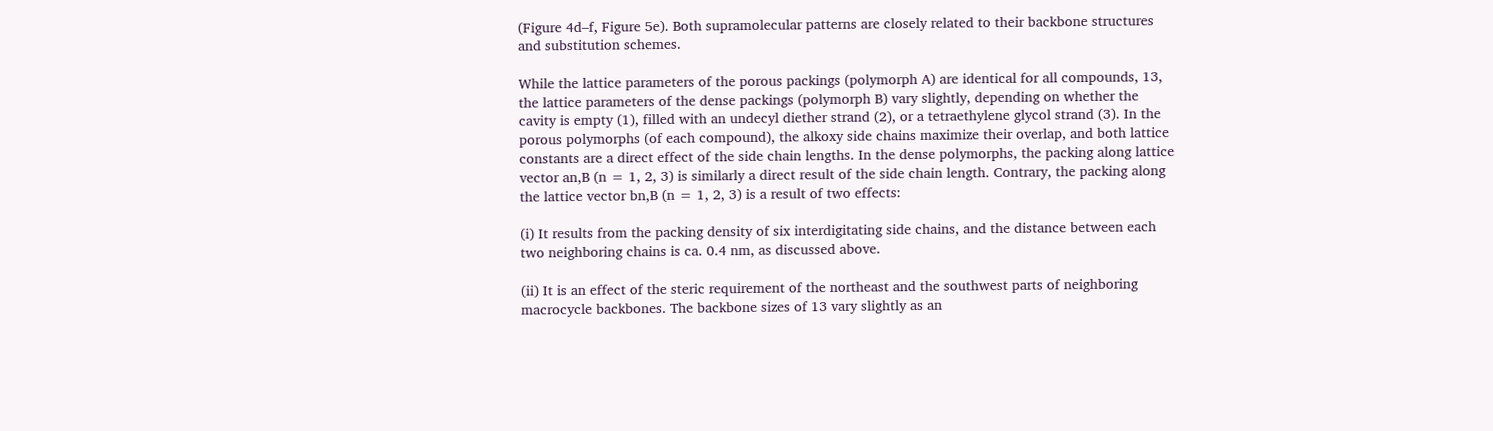(Figure 4d–f, Figure 5e). Both supramolecular patterns are closely related to their backbone structures and substitution schemes.

While the lattice parameters of the porous packings (polymorph A) are identical for all compounds, 13, the lattice parameters of the dense packings (polymorph B) vary slightly, depending on whether the cavity is empty (1), filled with an undecyl diether strand (2), or a tetraethylene glycol strand (3). In the porous polymorphs (of each compound), the alkoxy side chains maximize their overlap, and both lattice constants are a direct effect of the side chain lengths. In the dense polymorphs, the packing along lattice vector an,B (n = 1, 2, 3) is similarly a direct result of the side chain length. Contrary, the packing along the lattice vector bn,B (n = 1, 2, 3) is a result of two effects:

(i) It results from the packing density of six interdigitating side chains, and the distance between each two neighboring chains is ca. 0.4 nm, as discussed above.

(ii) It is an effect of the steric requirement of the northeast and the southwest parts of neighboring macrocycle backbones. The backbone sizes of 13 vary slightly as an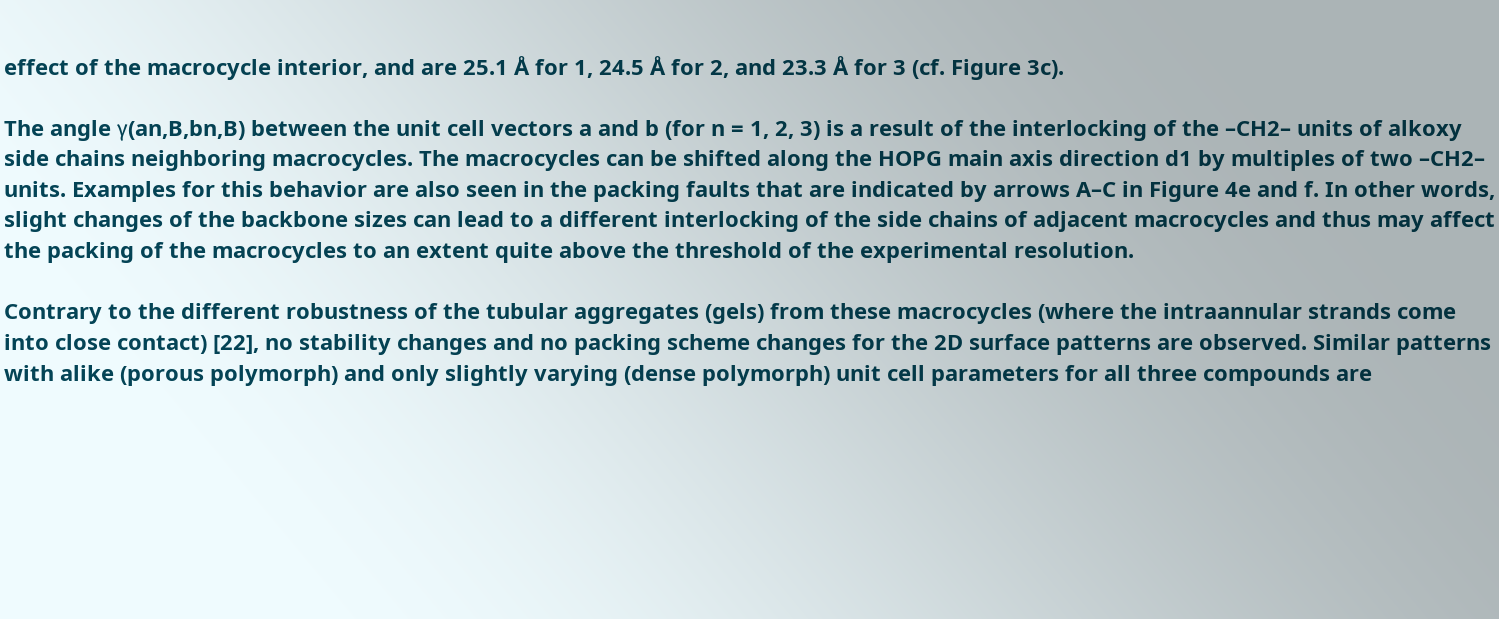effect of the macrocycle interior, and are 25.1 Å for 1, 24.5 Å for 2, and 23.3 Å for 3 (cf. Figure 3c).

The angle γ(an,B,bn,B) between the unit cell vectors a and b (for n = 1, 2, 3) is a result of the interlocking of the –CH2– units of alkoxy side chains neighboring macrocycles. The macrocycles can be shifted along the HOPG main axis direction d1 by multiples of two –CH2– units. Examples for this behavior are also seen in the packing faults that are indicated by arrows A–C in Figure 4e and f. In other words, slight changes of the backbone sizes can lead to a different interlocking of the side chains of adjacent macrocycles and thus may affect the packing of the macrocycles to an extent quite above the threshold of the experimental resolution.

Contrary to the different robustness of the tubular aggregates (gels) from these macrocycles (where the intraannular strands come into close contact) [22], no stability changes and no packing scheme changes for the 2D surface patterns are observed. Similar patterns with alike (porous polymorph) and only slightly varying (dense polymorph) unit cell parameters for all three compounds are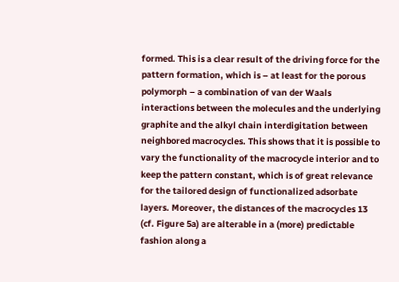formed. This is a clear result of the driving force for the pattern formation, which is – at least for the porous polymorph – a combination of van der Waals interactions between the molecules and the underlying graphite and the alkyl chain interdigitation between neighbored macrocycles. This shows that it is possible to vary the functionality of the macrocycle interior and to keep the pattern constant, which is of great relevance for the tailored design of functionalized adsorbate layers. Moreover, the distances of the macrocycles 13 (cf. Figure 5a) are alterable in a (more) predictable fashion along a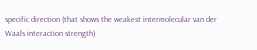specific direction (that shows the weakest intermolecular van der Waals interaction strength)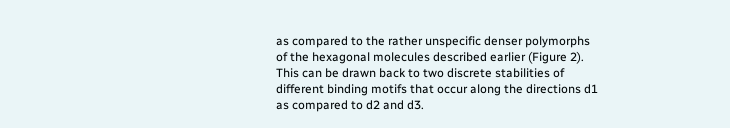as compared to the rather unspecific denser polymorphs of the hexagonal molecules described earlier (Figure 2). This can be drawn back to two discrete stabilities of different binding motifs that occur along the directions d1 as compared to d2 and d3.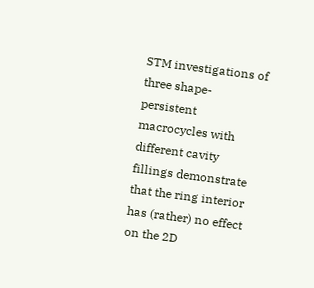STM investigations of three shape-persistent macrocycles with different cavity fillings demonstrate that the ring interior has (rather) no effect on the 2D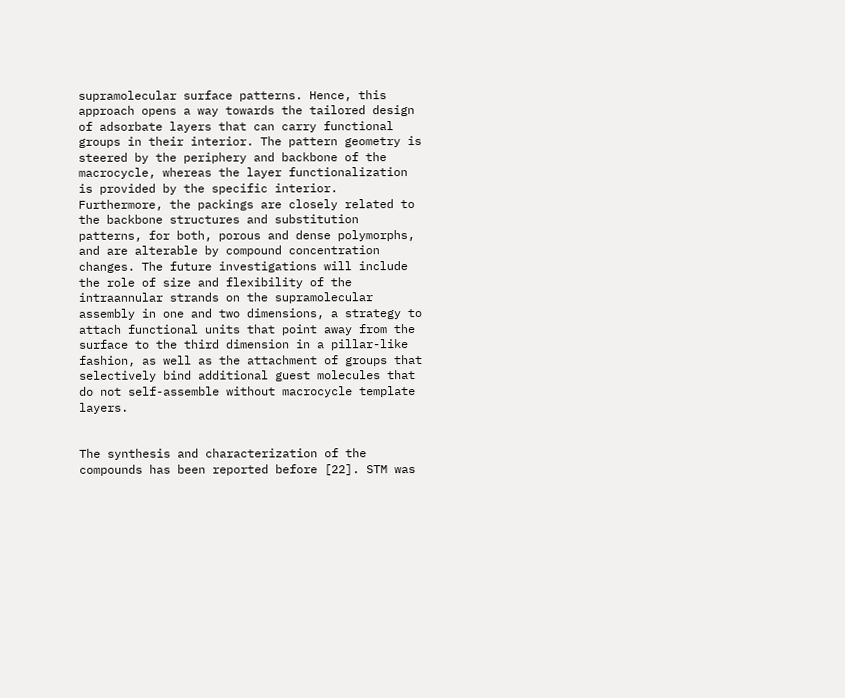supramolecular surface patterns. Hence, this approach opens a way towards the tailored design of adsorbate layers that can carry functional groups in their interior. The pattern geometry is steered by the periphery and backbone of the macrocycle, whereas the layer functionalization is provided by the specific interior. Furthermore, the packings are closely related to the backbone structures and substitution patterns, for both, porous and dense polymorphs, and are alterable by compound concentration changes. The future investigations will include the role of size and flexibility of the intraannular strands on the supramolecular assembly in one and two dimensions, a strategy to attach functional units that point away from the surface to the third dimension in a pillar-like fashion, as well as the attachment of groups that selectively bind additional guest molecules that do not self-assemble without macrocycle template layers.


The synthesis and characterization of the compounds has been reported before [22]. STM was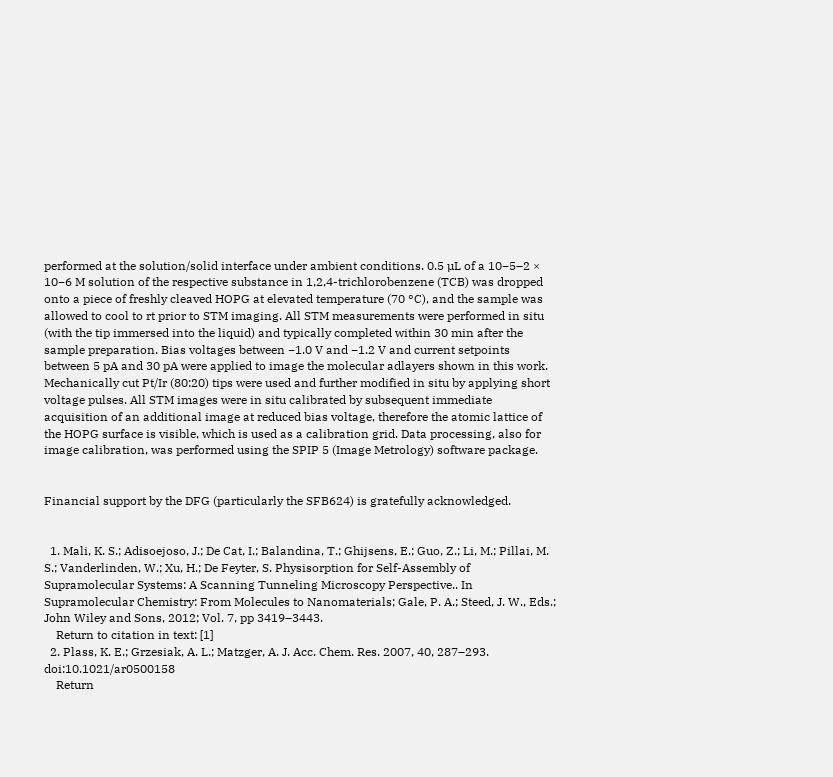performed at the solution/solid interface under ambient conditions. 0.5 µL of a 10−5–2 × 10−6 M solution of the respective substance in 1,2,4-trichlorobenzene (TCB) was dropped onto a piece of freshly cleaved HOPG at elevated temperature (70 °C), and the sample was allowed to cool to rt prior to STM imaging. All STM measurements were performed in situ (with the tip immersed into the liquid) and typically completed within 30 min after the sample preparation. Bias voltages between −1.0 V and −1.2 V and current setpoints between 5 pA and 30 pA were applied to image the molecular adlayers shown in this work. Mechanically cut Pt/Ir (80:20) tips were used and further modified in situ by applying short voltage pulses. All STM images were in situ calibrated by subsequent immediate acquisition of an additional image at reduced bias voltage, therefore the atomic lattice of the HOPG surface is visible, which is used as a calibration grid. Data processing, also for image calibration, was performed using the SPIP 5 (Image Metrology) software package.


Financial support by the DFG (particularly the SFB624) is gratefully acknowledged.


  1. Mali, K. S.; Adisoejoso, J.; De Cat, I.; Balandina, T.; Ghijsens, E.; Guo, Z.; Li, M.; Pillai, M. S.; Vanderlinden, W.; Xu, H.; De Feyter, S. Physisorption for Self-Assembly of Supramolecular Systems: A Scanning Tunneling Microscopy Perspective.. In Supramolecular Chemistry: From Molecules to Nanomaterials; Gale, P. A.; Steed, J. W., Eds.; John Wiley and Sons, 2012; Vol. 7, pp 3419–3443.
    Return to citation in text: [1]
  2. Plass, K. E.; Grzesiak, A. L.; Matzger, A. J. Acc. Chem. Res. 2007, 40, 287–293. doi:10.1021/ar0500158
    Return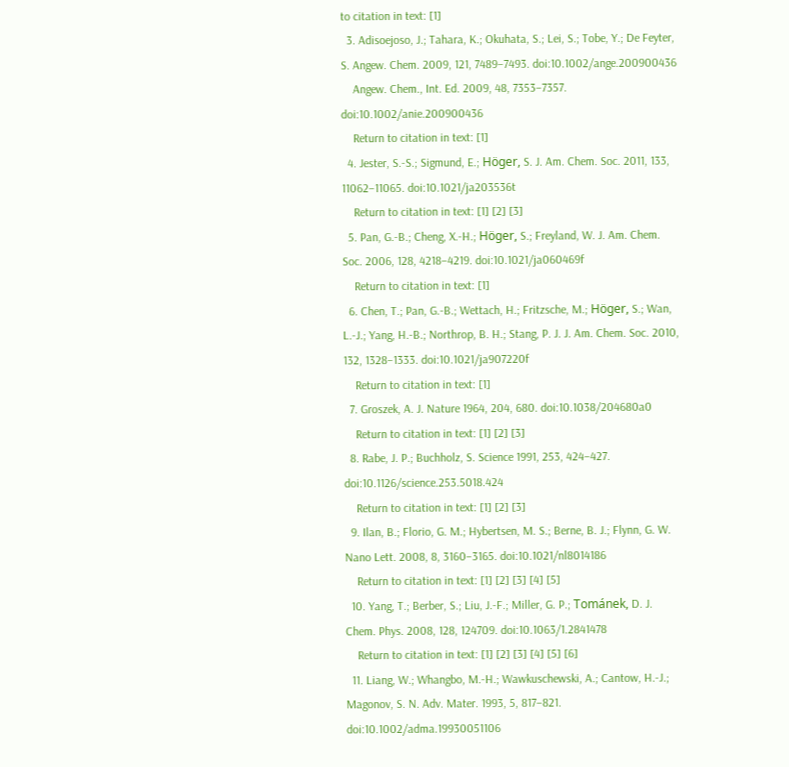to citation in text: [1]
  3. Adisoejoso, J.; Tahara, K.; Okuhata, S.; Lei, S.; Tobe, Y.; De Feyter, S. Angew. Chem. 2009, 121, 7489–7493. doi:10.1002/ange.200900436
    Angew. Chem., Int. Ed. 2009, 48, 7353–7357. doi:10.1002/anie.200900436
    Return to citation in text: [1]
  4. Jester, S.-S.; Sigmund, E.; Höger, S. J. Am. Chem. Soc. 2011, 133, 11062–11065. doi:10.1021/ja203536t
    Return to citation in text: [1] [2] [3]
  5. Pan, G.-B.; Cheng, X.-H.; Höger, S.; Freyland, W. J. Am. Chem. Soc. 2006, 128, 4218–4219. doi:10.1021/ja060469f
    Return to citation in text: [1]
  6. Chen, T.; Pan, G.-B.; Wettach, H.; Fritzsche, M.; Höger, S.; Wan, L.-J.; Yang, H.-B.; Northrop, B. H.; Stang, P. J. J. Am. Chem. Soc. 2010, 132, 1328–1333. doi:10.1021/ja907220f
    Return to citation in text: [1]
  7. Groszek, A. J. Nature 1964, 204, 680. doi:10.1038/204680a0
    Return to citation in text: [1] [2] [3]
  8. Rabe, J. P.; Buchholz, S. Science 1991, 253, 424–427. doi:10.1126/science.253.5018.424
    Return to citation in text: [1] [2] [3]
  9. Ilan, B.; Florio, G. M.; Hybertsen, M. S.; Berne, B. J.; Flynn, G. W. Nano Lett. 2008, 8, 3160–3165. doi:10.1021/nl8014186
    Return to citation in text: [1] [2] [3] [4] [5]
  10. Yang, T.; Berber, S.; Liu, J.-F.; Miller, G. P.; Tománek, D. J. Chem. Phys. 2008, 128, 124709. doi:10.1063/1.2841478
    Return to citation in text: [1] [2] [3] [4] [5] [6]
  11. Liang, W.; Whangbo, M.-H.; Wawkuschewski, A.; Cantow, H.-J.; Magonov, S. N. Adv. Mater. 1993, 5, 817–821. doi:10.1002/adma.19930051106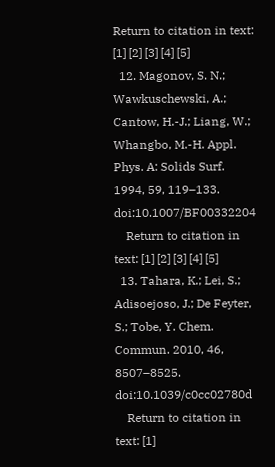Return to citation in text: [1] [2] [3] [4] [5]
  12. Magonov, S. N.; Wawkuschewski, A.; Cantow, H.-J.; Liang, W.; Whangbo, M.-H. Appl. Phys. A: Solids Surf. 1994, 59, 119–133. doi:10.1007/BF00332204
    Return to citation in text: [1] [2] [3] [4] [5]
  13. Tahara, K.; Lei, S.; Adisoejoso, J.; De Feyter, S.; Tobe, Y. Chem. Commun. 2010, 46, 8507–8525. doi:10.1039/c0cc02780d
    Return to citation in text: [1]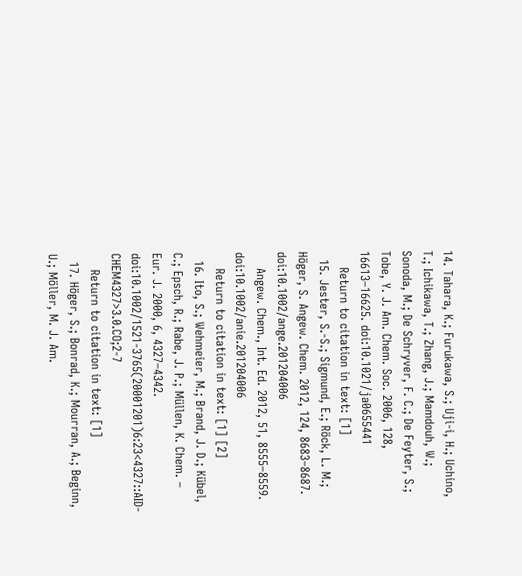14. Tahara, K.; Furukawa, S.; Uji-i, H.; Uchino, T.; Ichikawa, T.; Zhang, J.; Mamdouh, W.; Sonoda, M.; De Schryver, F. C.; De Feyter, S.; Tobe, Y. J. Am. Chem. Soc. 2006, 128, 16613–16625. doi:10.1021/ja0655441
    Return to citation in text: [1]
  15. Jester, S.-S.; Sigmund, E.; Röck, L. M.; Höger, S. Angew. Chem. 2012, 124, 8683–8687. doi:10.1002/ange.201204006
    Angew. Chem., Int. Ed. 2012, 51, 8555–8559. doi:10.1002/anie.201204006
    Return to citation in text: [1] [2]
  16. Ito, S.; Wehmeier, M.; Brand, J. D.; Kübel, C.; Epsch, R.; Rabe, J. P.; Müllen, K. Chem. – Eur. J. 2000, 6, 4327–4342. doi:10.1002/1521-3765(20001201)6:23<4327::AID-CHEM4327>3.0.CO;2-7
    Return to citation in text: [1]
  17. Höger, S.; Bonrad, K.; Mourran, A.; Beginn, U.; Möller, M. J. Am.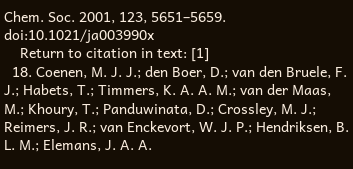Chem. Soc. 2001, 123, 5651–5659. doi:10.1021/ja003990x
    Return to citation in text: [1]
  18. Coenen, M. J. J.; den Boer, D.; van den Bruele, F. J.; Habets, T.; Timmers, K. A. A. M.; van der Maas, M.; Khoury, T.; Panduwinata, D.; Crossley, M. J.; Reimers, J. R.; van Enckevort, W. J. P.; Hendriksen, B. L. M.; Elemans, J. A. A.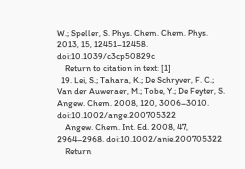W.; Speller, S. Phys. Chem. Chem. Phys. 2013, 15, 12451–12458. doi:10.1039/c3cp50829c
    Return to citation in text: [1]
  19. Lei, S.; Tahara, K.; De Schryver, F. C.; Van der Auweraer, M.; Tobe, Y.; De Feyter, S. Angew. Chem. 2008, 120, 3006–3010. doi:10.1002/ange.200705322
    Angew. Chem. Int. Ed. 2008, 47, 2964–2968. doi:10.1002/anie.200705322
    Return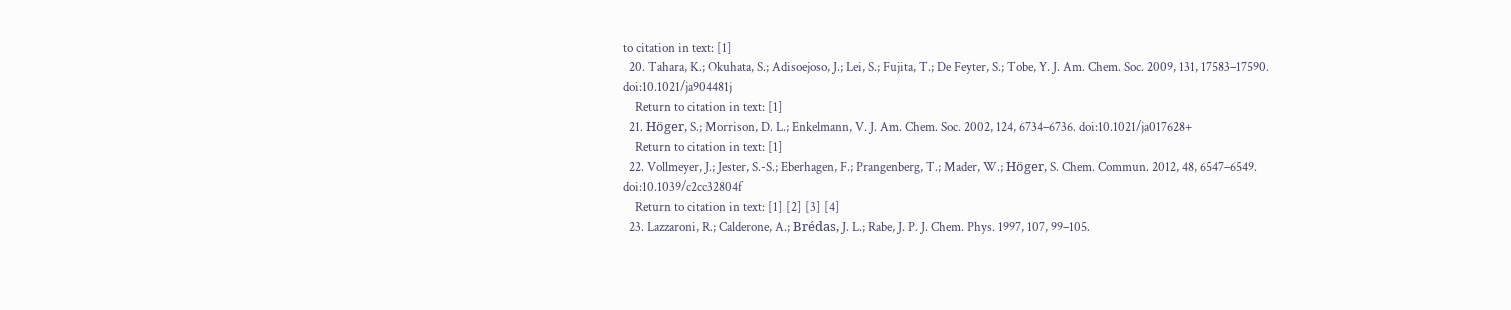to citation in text: [1]
  20. Tahara, K.; Okuhata, S.; Adisoejoso, J.; Lei, S.; Fujita, T.; De Feyter, S.; Tobe, Y. J. Am. Chem. Soc. 2009, 131, 17583–17590. doi:10.1021/ja904481j
    Return to citation in text: [1]
  21. Höger, S.; Morrison, D. L.; Enkelmann, V. J. Am. Chem. Soc. 2002, 124, 6734–6736. doi:10.1021/ja017628+
    Return to citation in text: [1]
  22. Vollmeyer, J.; Jester, S.-S.; Eberhagen, F.; Prangenberg, T.; Mader, W.; Höger, S. Chem. Commun. 2012, 48, 6547–6549. doi:10.1039/c2cc32804f
    Return to citation in text: [1] [2] [3] [4]
  23. Lazzaroni, R.; Calderone, A.; Brédas, J. L.; Rabe, J. P. J. Chem. Phys. 1997, 107, 99–105.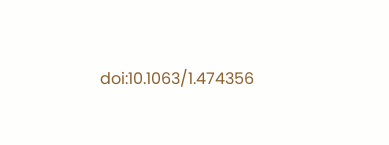doi:10.1063/1.474356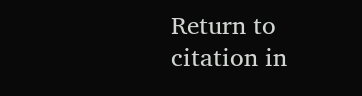Return to citation in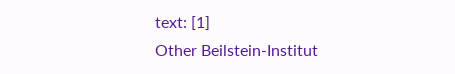text: [1]
Other Beilstein-Institut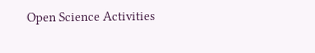Open Science Activities